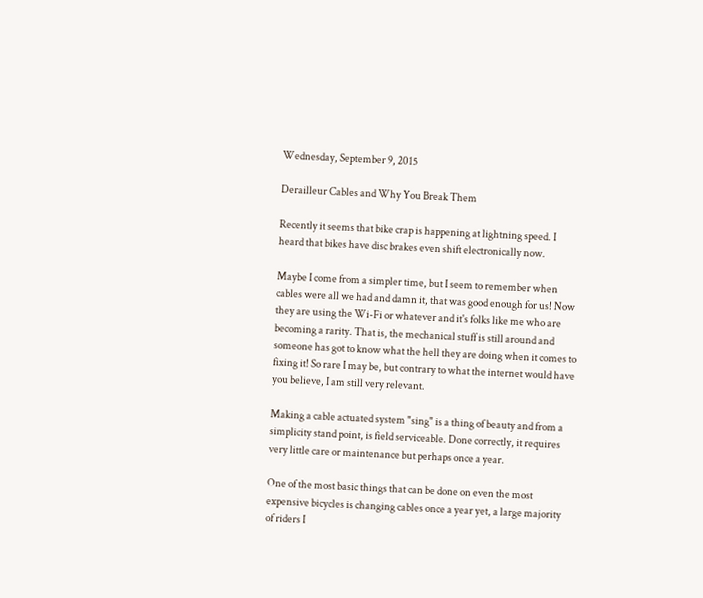Wednesday, September 9, 2015

Derailleur Cables and Why You Break Them

Recently it seems that bike crap is happening at lightning speed. I heard that bikes have disc brakes even shift electronically now.

Maybe I come from a simpler time, but I seem to remember when cables were all we had and damn it, that was good enough for us! Now they are using the Wi-Fi or whatever and it's folks like me who are becoming a rarity. That is, the mechanical stuff is still around and someone has got to know what the hell they are doing when it comes to fixing it! So rare I may be, but contrary to what the internet would have you believe, I am still very relevant.

Making a cable actuated system "sing" is a thing of beauty and from a simplicity stand point, is field serviceable. Done correctly, it requires very little care or maintenance but perhaps once a year.

One of the most basic things that can be done on even the most expensive bicycles is changing cables once a year yet, a large majority of riders I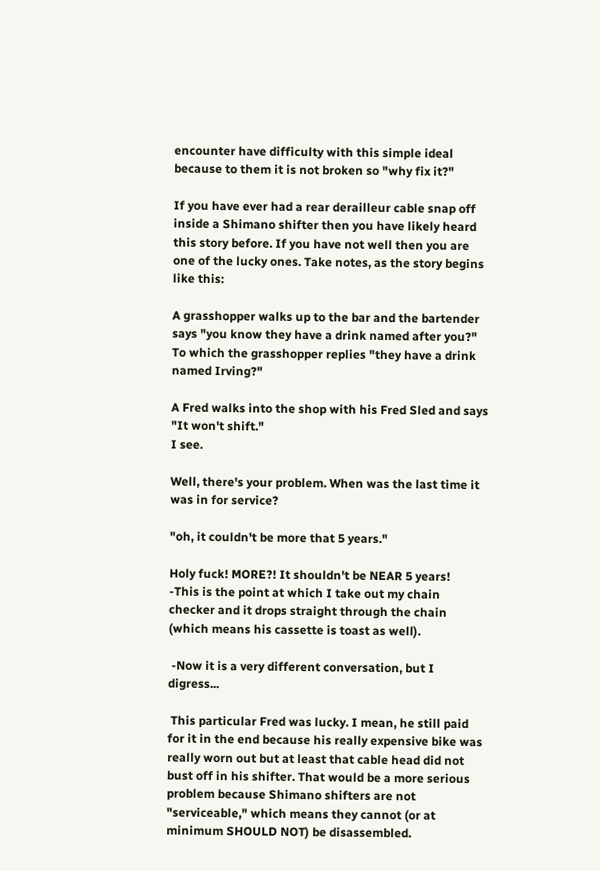encounter have difficulty with this simple ideal because to them it is not broken so "why fix it?"

If you have ever had a rear derailleur cable snap off inside a Shimano shifter then you have likely heard this story before. If you have not well then you are one of the lucky ones. Take notes, as the story begins like this:

A grasshopper walks up to the bar and the bartender says "you know they have a drink named after you?" To which the grasshopper replies "they have a drink named Irving?"

A Fred walks into the shop with his Fred Sled and says
"It won't shift."
I see.

Well, there's your problem. When was the last time it was in for service?

"oh, it couldn't be more that 5 years."

Holy fuck! MORE?! It shouldn't be NEAR 5 years!
-This is the point at which I take out my chain checker and it drops straight through the chain (which means his cassette is toast as well).

 -Now it is a very different conversation, but I digress...

 This particular Fred was lucky. I mean, he still paid for it in the end because his really expensive bike was really worn out but at least that cable head did not bust off in his shifter. That would be a more serious problem because Shimano shifters are not "serviceable," which means they cannot (or at minimum SHOULD NOT) be disassembled.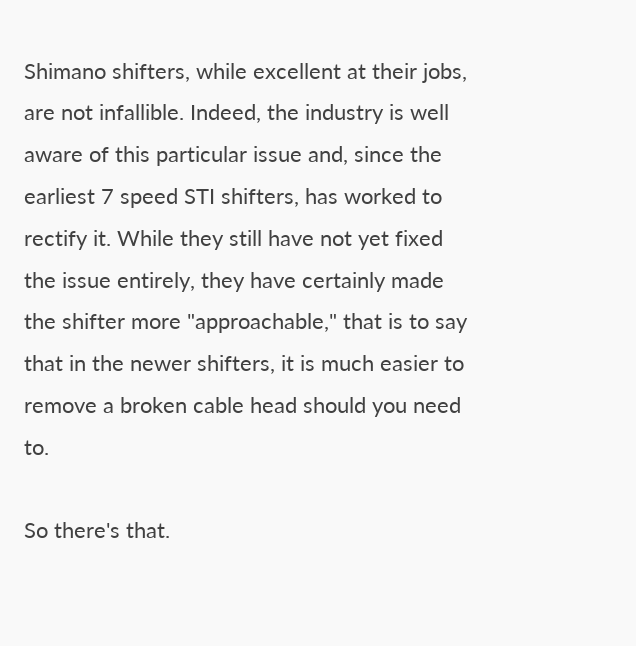Shimano shifters, while excellent at their jobs, are not infallible. Indeed, the industry is well aware of this particular issue and, since the earliest 7 speed STI shifters, has worked to rectify it. While they still have not yet fixed the issue entirely, they have certainly made the shifter more "approachable," that is to say that in the newer shifters, it is much easier to remove a broken cable head should you need to.

So there's that.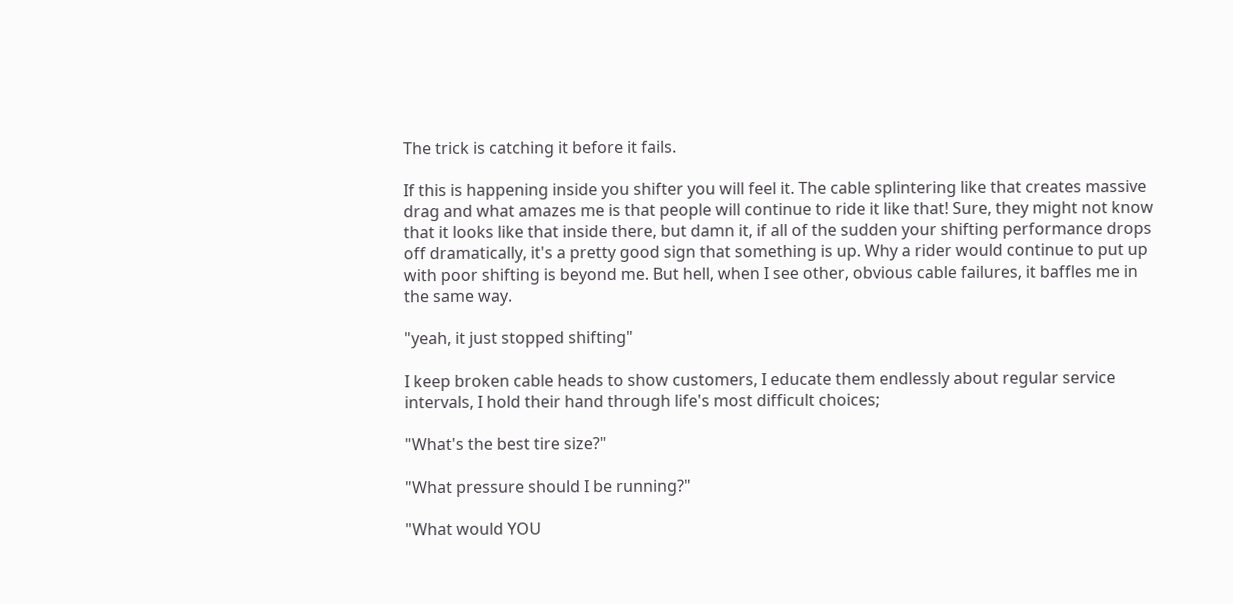The trick is catching it before it fails.

If this is happening inside you shifter you will feel it. The cable splintering like that creates massive drag and what amazes me is that people will continue to ride it like that! Sure, they might not know that it looks like that inside there, but damn it, if all of the sudden your shifting performance drops off dramatically, it's a pretty good sign that something is up. Why a rider would continue to put up with poor shifting is beyond me. But hell, when I see other, obvious cable failures, it baffles me in the same way.

"yeah, it just stopped shifting"

I keep broken cable heads to show customers, I educate them endlessly about regular service intervals, I hold their hand through life's most difficult choices;

"What's the best tire size?"

"What pressure should I be running?"

"What would YOU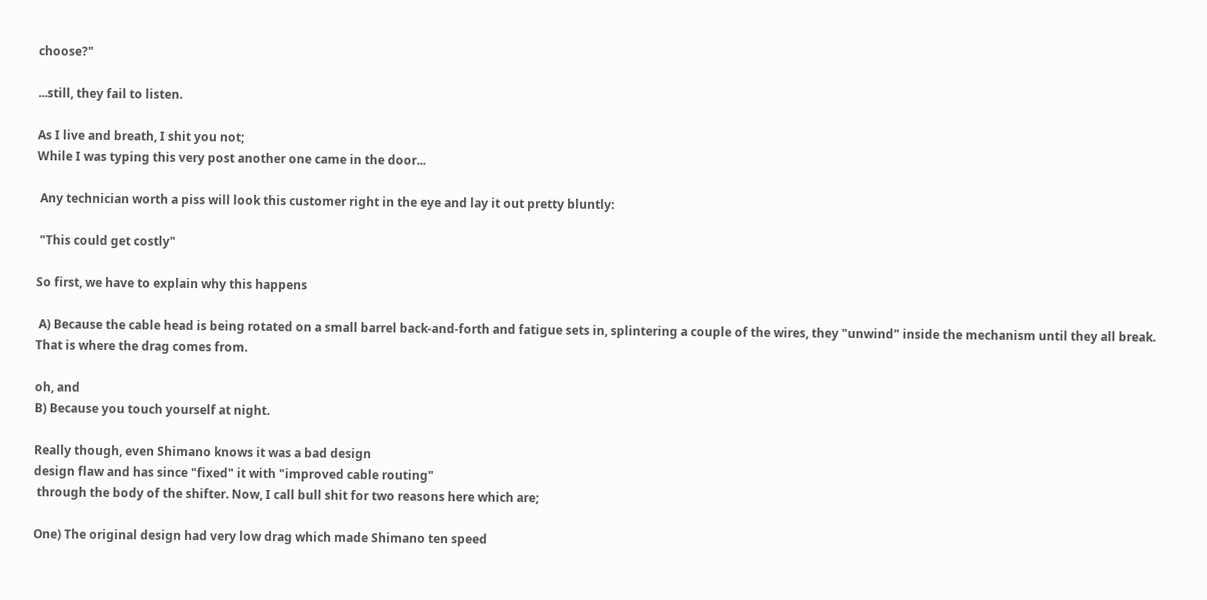choose?"

...still, they fail to listen.

As I live and breath, I shit you not;
While I was typing this very post another one came in the door...

 Any technician worth a piss will look this customer right in the eye and lay it out pretty bluntly:

 "This could get costly"

So first, we have to explain why this happens

 A) Because the cable head is being rotated on a small barrel back-and-forth and fatigue sets in, splintering a couple of the wires, they "unwind" inside the mechanism until they all break. That is where the drag comes from.

oh, and
B) Because you touch yourself at night.

Really though, even Shimano knows it was a bad design
design flaw and has since "fixed" it with "improved cable routing"
 through the body of the shifter. Now, I call bull shit for two reasons here which are;

One) The original design had very low drag which made Shimano ten speed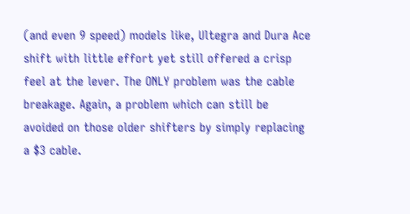(and even 9 speed) models like, Ultegra and Dura Ace shift with little effort yet still offered a crisp feel at the lever. The ONLY problem was the cable breakage. Again, a problem which can still be avoided on those older shifters by simply replacing a $3 cable.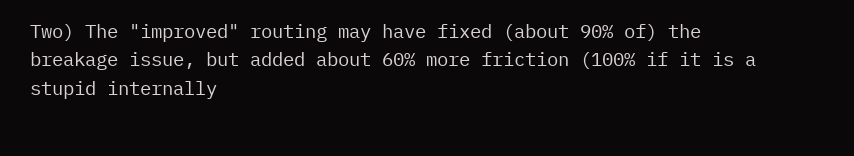Two) The "improved" routing may have fixed (about 90% of) the breakage issue, but added about 60% more friction (100% if it is a stupid internally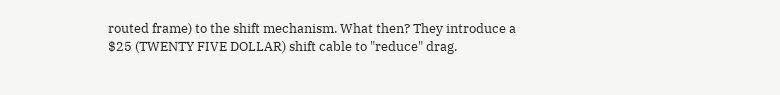routed frame) to the shift mechanism. What then? They introduce a $25 (TWENTY FIVE DOLLAR) shift cable to "reduce" drag.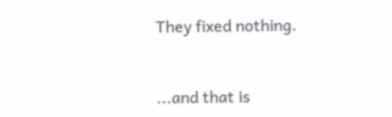They fixed nothing.


...and that is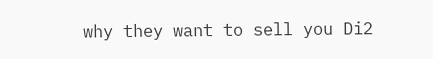why they want to sell you Di2